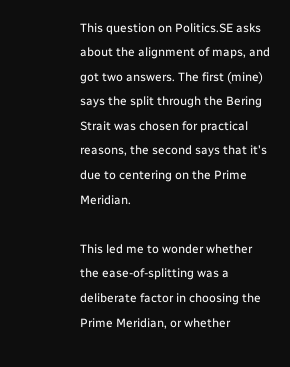This question on Politics.SE asks about the alignment of maps, and got two answers. The first (mine) says the split through the Bering Strait was chosen for practical reasons, the second says that it's due to centering on the Prime Meridian.

This led me to wonder whether the ease-of-splitting was a deliberate factor in choosing the Prime Meridian, or whether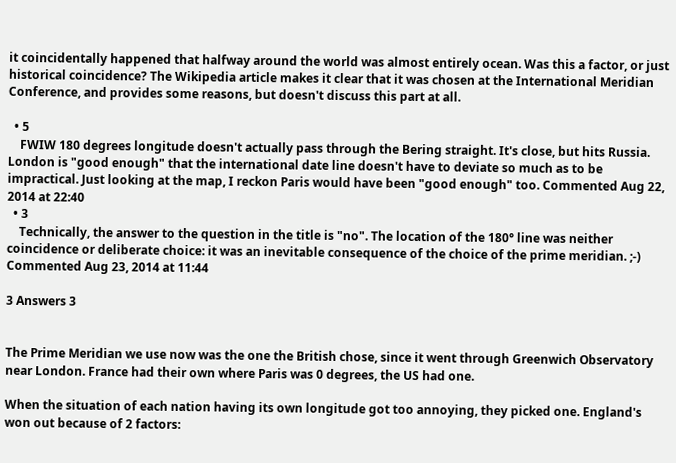it coincidentally happened that halfway around the world was almost entirely ocean. Was this a factor, or just historical coincidence? The Wikipedia article makes it clear that it was chosen at the International Meridian Conference, and provides some reasons, but doesn't discuss this part at all.

  • 5
    FWIW 180 degrees longitude doesn't actually pass through the Bering straight. It's close, but hits Russia. London is "good enough" that the international date line doesn't have to deviate so much as to be impractical. Just looking at the map, I reckon Paris would have been "good enough" too. Commented Aug 22, 2014 at 22:40
  • 3
    Technically, the answer to the question in the title is "no". The location of the 180° line was neither coincidence or deliberate choice: it was an inevitable consequence of the choice of the prime meridian. ;-) Commented Aug 23, 2014 at 11:44

3 Answers 3


The Prime Meridian we use now was the one the British chose, since it went through Greenwich Observatory near London. France had their own where Paris was 0 degrees, the US had one.

When the situation of each nation having its own longitude got too annoying, they picked one. England's won out because of 2 factors: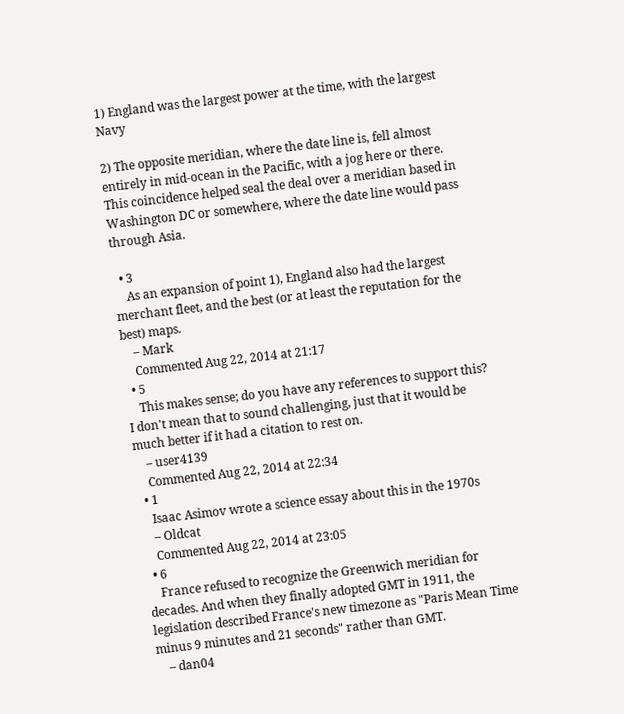1) England was the largest power at the time, with the largest Navy

2) The opposite meridian, where the date line is, fell almost entirely in mid-ocean in the Pacific, with a jog here or there. This coincidence helped seal the deal over a meridian based in Washington DC or somewhere, where the date line would pass through Asia.

  • 3
    As an expansion of point 1), England also had the largest merchant fleet, and the best (or at least the reputation for the best) maps.
    – Mark
    Commented Aug 22, 2014 at 21:17
  • 5
    This makes sense; do you have any references to support this? I don't mean that to sound challenging, just that it would be much better if it had a citation to rest on.
    – user4139
    Commented Aug 22, 2014 at 22:34
  • 1
    Isaac Asimov wrote a science essay about this in the 1970s
    – Oldcat
    Commented Aug 22, 2014 at 23:05
  • 6
    France refused to recognize the Greenwich meridian for decades. And when they finally adopted GMT in 1911, the legislation described France's new timezone as "Paris Mean Time minus 9 minutes and 21 seconds" rather than GMT.
    – dan04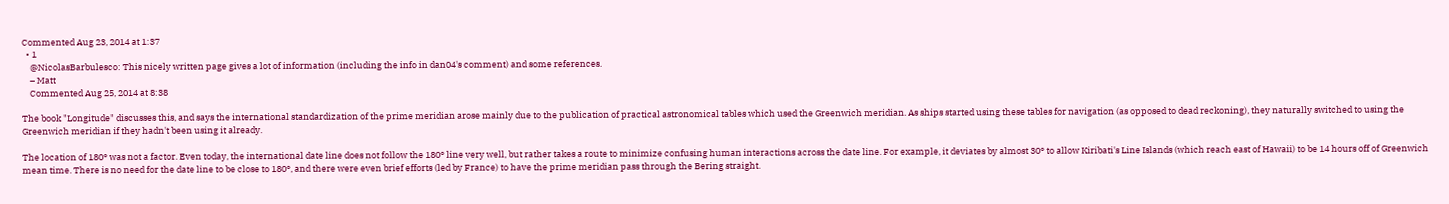Commented Aug 23, 2014 at 1:37
  • 1
    @NicolasBarbulesco: This nicely written page gives a lot of information (including the info in dan04's comment) and some references.
    – Matt
    Commented Aug 25, 2014 at 8:38

The book "Longitude" discusses this, and says the international standardization of the prime meridian arose mainly due to the publication of practical astronomical tables which used the Greenwich meridian. As ships started using these tables for navigation (as opposed to dead reckoning), they naturally switched to using the Greenwich meridian if they hadn't been using it already.

The location of 180° was not a factor. Even today, the international date line does not follow the 180° line very well, but rather takes a route to minimize confusing human interactions across the date line. For example, it deviates by almost 30° to allow Kiribati's Line Islands (which reach east of Hawaii) to be 14 hours off of Greenwich mean time. There is no need for the date line to be close to 180°, and there were even brief efforts (led by France) to have the prime meridian pass through the Bering straight.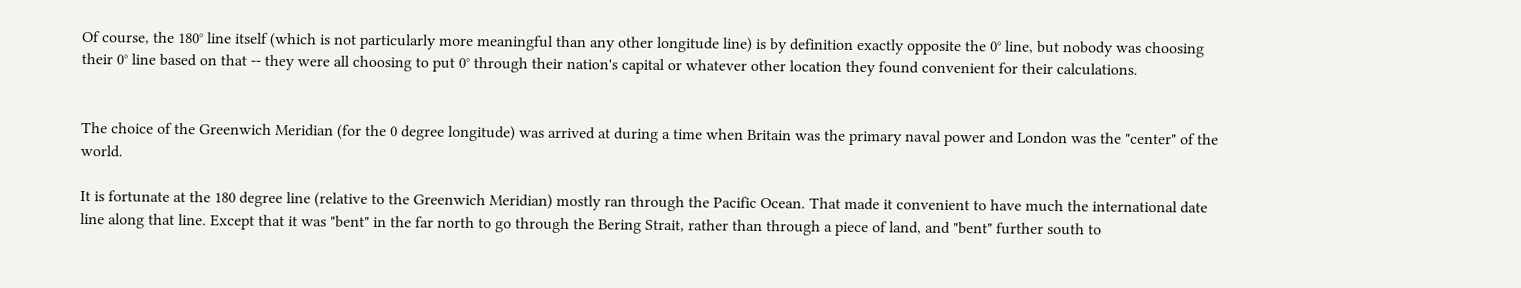Of course, the 180° line itself (which is not particularly more meaningful than any other longitude line) is by definition exactly opposite the 0° line, but nobody was choosing their 0° line based on that -- they were all choosing to put 0° through their nation's capital or whatever other location they found convenient for their calculations.


The choice of the Greenwich Meridian (for the 0 degree longitude) was arrived at during a time when Britain was the primary naval power and London was the "center" of the world.

It is fortunate at the 180 degree line (relative to the Greenwich Meridian) mostly ran through the Pacific Ocean. That made it convenient to have much the international date line along that line. Except that it was "bent" in the far north to go through the Bering Strait, rather than through a piece of land, and "bent" further south to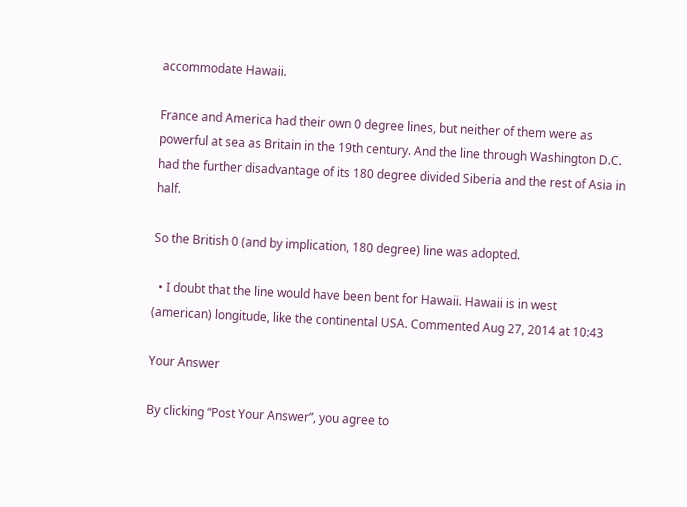accommodate Hawaii.

France and America had their own 0 degree lines, but neither of them were as powerful at sea as Britain in the 19th century. And the line through Washington D.C. had the further disadvantage of its 180 degree divided Siberia and the rest of Asia in half.

So the British 0 (and by implication, 180 degree) line was adopted.

  • I doubt that the line would have been bent for Hawaii. Hawaii is in west (american) longitude, like the continental USA. Commented Aug 27, 2014 at 10:43

Your Answer

By clicking “Post Your Answer”, you agree to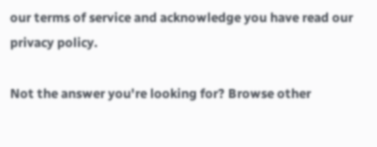our terms of service and acknowledge you have read our privacy policy.

Not the answer you're looking for? Browse other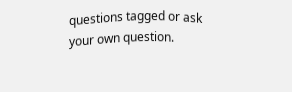questions tagged or ask your own question.